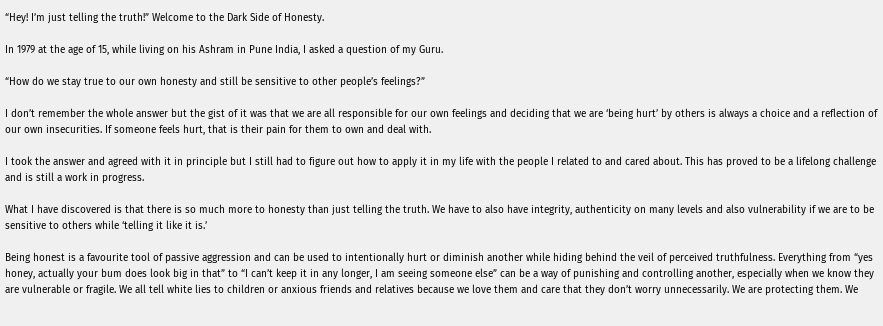“Hey! I’m just telling the truth!” Welcome to the Dark Side of Honesty.

In 1979 at the age of 15, while living on his Ashram in Pune India, I asked a question of my Guru.

“How do we stay true to our own honesty and still be sensitive to other people’s feelings?”

I don’t remember the whole answer but the gist of it was that we are all responsible for our own feelings and deciding that we are ‘being hurt’ by others is always a choice and a reflection of our own insecurities. If someone feels hurt, that is their pain for them to own and deal with.

I took the answer and agreed with it in principle but I still had to figure out how to apply it in my life with the people I related to and cared about. This has proved to be a lifelong challenge and is still a work in progress.

What I have discovered is that there is so much more to honesty than just telling the truth. We have to also have integrity, authenticity on many levels and also vulnerability if we are to be sensitive to others while ‘telling it like it is.’

Being honest is a favourite tool of passive aggression and can be used to intentionally hurt or diminish another while hiding behind the veil of perceived truthfulness. Everything from “yes honey, actually your bum does look big in that” to “I can’t keep it in any longer, I am seeing someone else” can be a way of punishing and controlling another, especially when we know they are vulnerable or fragile. We all tell white lies to children or anxious friends and relatives because we love them and care that they don’t worry unnecessarily. We are protecting them. We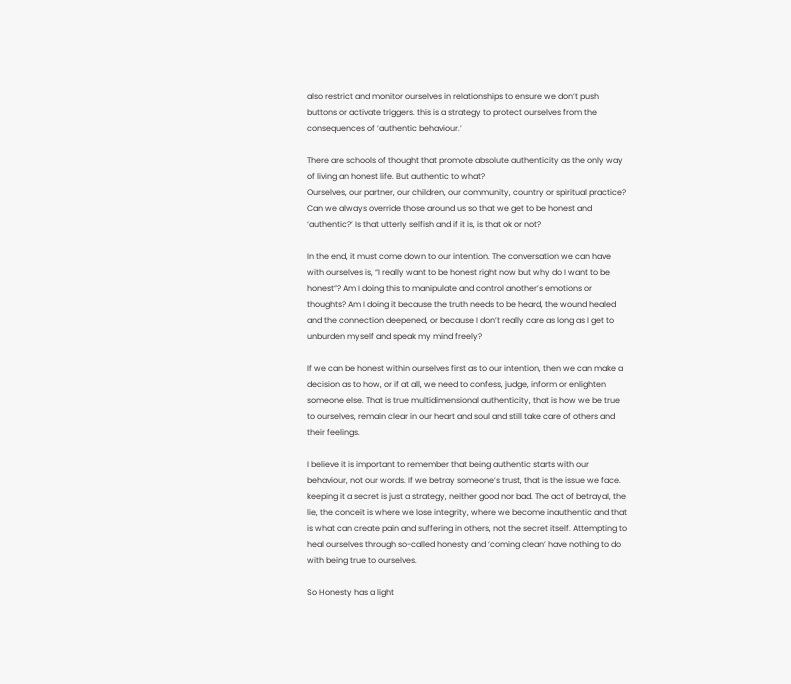also restrict and monitor ourselves in relationships to ensure we don’t push buttons or activate triggers. this is a strategy to protect ourselves from the consequences of ‘authentic behaviour.’

There are schools of thought that promote absolute authenticity as the only way of living an honest life. But authentic to what?
Ourselves, our partner, our children, our community, country or spiritual practice? Can we always override those around us so that we get to be honest and ‘authentic?’ Is that utterly selfish and if it is, is that ok or not?

In the end, it must come down to our intention. The conversation we can have with ourselves is, “I really want to be honest right now but why do I want to be honest”? Am I doing this to manipulate and control another’s emotions or thoughts? Am I doing it because the truth needs to be heard, the wound healed and the connection deepened, or because I don’t really care as long as I get to unburden myself and speak my mind freely?

If we can be honest within ourselves first as to our intention, then we can make a decision as to how, or if at all, we need to confess, judge, inform or enlighten someone else. That is true multidimensional authenticity, that is how we be true to ourselves, remain clear in our heart and soul and still take care of others and their feelings.

I believe it is important to remember that being authentic starts with our behaviour, not our words. If we betray someone’s trust, that is the issue we face. keeping it a secret is just a strategy, neither good nor bad. The act of betrayal, the lie, the conceit is where we lose integrity, where we become inauthentic and that is what can create pain and suffering in others, not the secret itself. Attempting to heal ourselves through so-called honesty and ‘coming clean’ have nothing to do with being true to ourselves.

So Honesty has a light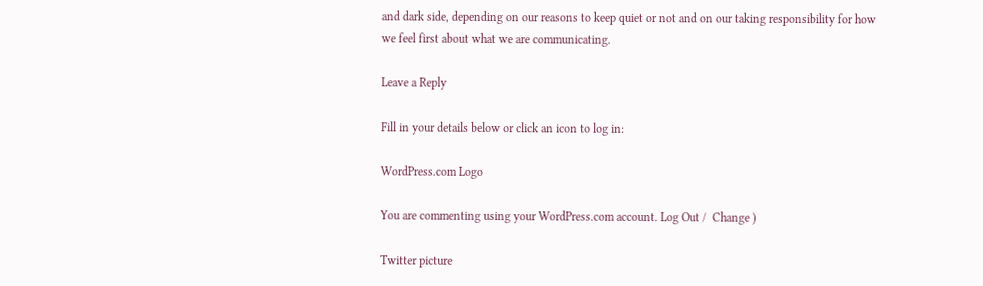and dark side, depending on our reasons to keep quiet or not and on our taking responsibility for how we feel first about what we are communicating.

Leave a Reply

Fill in your details below or click an icon to log in:

WordPress.com Logo

You are commenting using your WordPress.com account. Log Out /  Change )

Twitter picture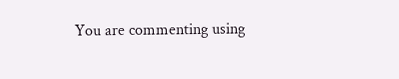You are commenting using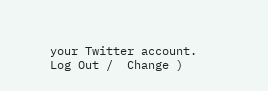your Twitter account. Log Out /  Change )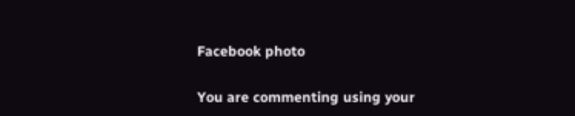Facebook photo

You are commenting using your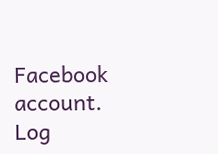Facebook account. Log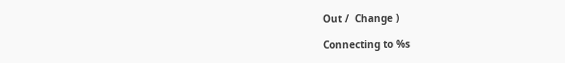Out /  Change )

Connecting to %s